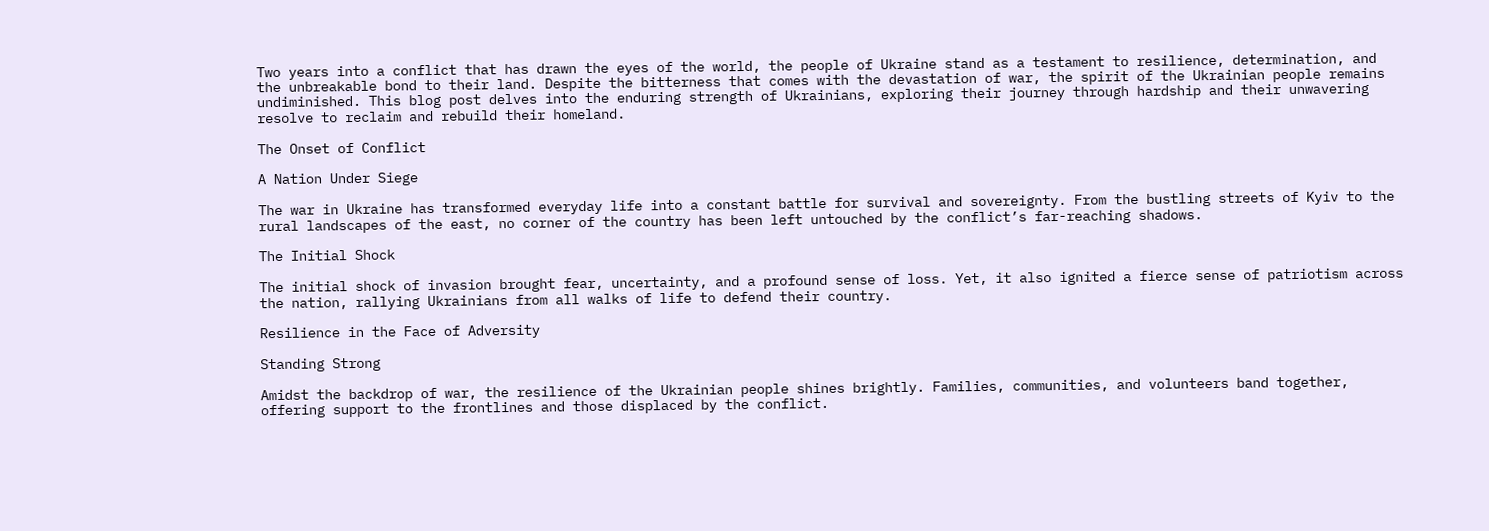Two years into a conflict that has drawn the eyes of the world, the people of Ukraine stand as a testament to resilience, determination, and the unbreakable bond to their land. Despite the bitterness that comes with the devastation of war, the spirit of the Ukrainian people remains undiminished. This blog post delves into the enduring strength of Ukrainians, exploring their journey through hardship and their unwavering resolve to reclaim and rebuild their homeland.

The Onset of Conflict

A Nation Under Siege

The war in Ukraine has transformed everyday life into a constant battle for survival and sovereignty. From the bustling streets of Kyiv to the rural landscapes of the east, no corner of the country has been left untouched by the conflict’s far-reaching shadows.

The Initial Shock

The initial shock of invasion brought fear, uncertainty, and a profound sense of loss. Yet, it also ignited a fierce sense of patriotism across the nation, rallying Ukrainians from all walks of life to defend their country.

Resilience in the Face of Adversity

Standing Strong

Amidst the backdrop of war, the resilience of the Ukrainian people shines brightly. Families, communities, and volunteers band together, offering support to the frontlines and those displaced by the conflict.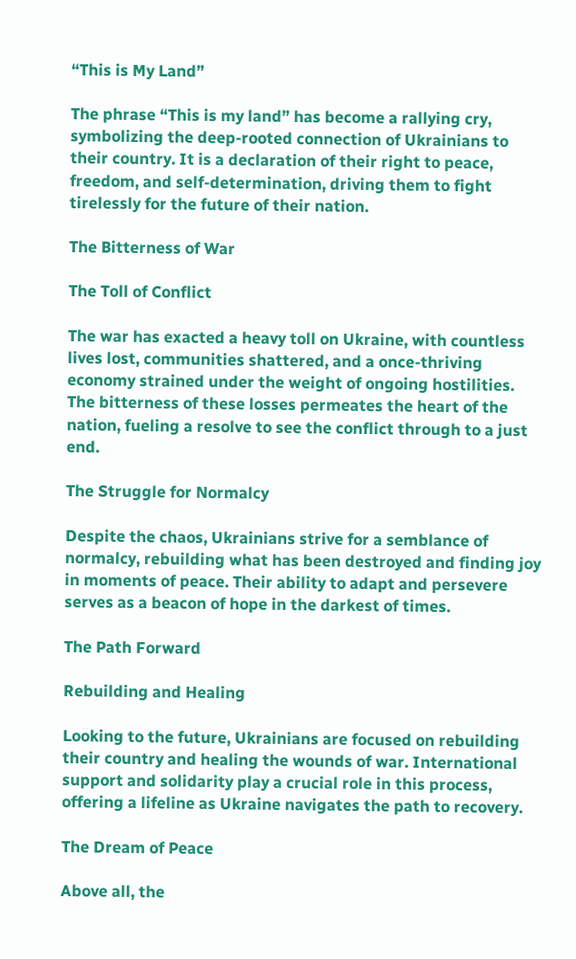“This is My Land”

The phrase “This is my land” has become a rallying cry, symbolizing the deep-rooted connection of Ukrainians to their country. It is a declaration of their right to peace, freedom, and self-determination, driving them to fight tirelessly for the future of their nation.

The Bitterness of War

The Toll of Conflict

The war has exacted a heavy toll on Ukraine, with countless lives lost, communities shattered, and a once-thriving economy strained under the weight of ongoing hostilities. The bitterness of these losses permeates the heart of the nation, fueling a resolve to see the conflict through to a just end.

The Struggle for Normalcy

Despite the chaos, Ukrainians strive for a semblance of normalcy, rebuilding what has been destroyed and finding joy in moments of peace. Their ability to adapt and persevere serves as a beacon of hope in the darkest of times.

The Path Forward

Rebuilding and Healing

Looking to the future, Ukrainians are focused on rebuilding their country and healing the wounds of war. International support and solidarity play a crucial role in this process, offering a lifeline as Ukraine navigates the path to recovery.

The Dream of Peace

Above all, the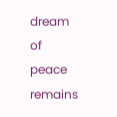dream of peace remains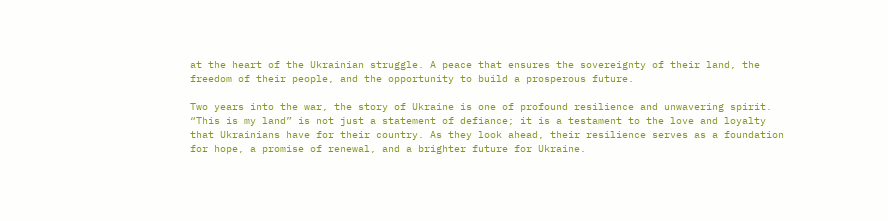at the heart of the Ukrainian struggle. A peace that ensures the sovereignty of their land, the freedom of their people, and the opportunity to build a prosperous future.

Two years into the war, the story of Ukraine is one of profound resilience and unwavering spirit. “This is my land” is not just a statement of defiance; it is a testament to the love and loyalty that Ukrainians have for their country. As they look ahead, their resilience serves as a foundation for hope, a promise of renewal, and a brighter future for Ukraine.